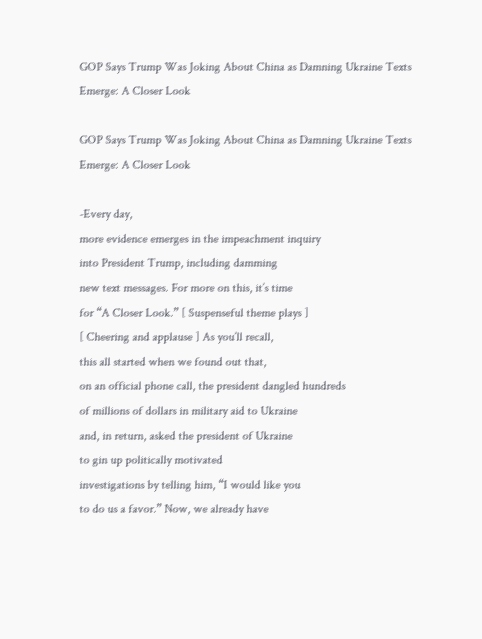GOP Says Trump Was Joking About China as Damning Ukraine Texts Emerge: A Closer Look

GOP Says Trump Was Joking About China as Damning Ukraine Texts Emerge: A Closer Look

-Every day,
more evidence emerges in the impeachment inquiry
into President Trump, including damming
new text messages. For more on this, it’s time
for “A Closer Look.” [ Suspenseful theme plays ]
[ Cheering and applause ] As you’ll recall,
this all started when we found out that,
on an official phone call, the president dangled hundreds
of millions of dollars in military aid to Ukraine
and, in return, asked the president of Ukraine
to gin up politically motivated
investigations by telling him, “I would like you
to do us a favor.” Now, we already have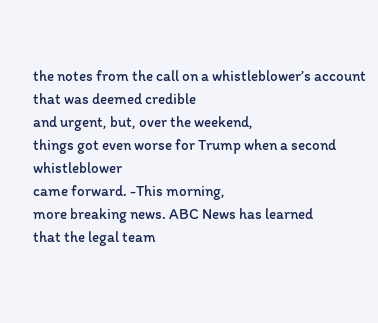the notes from the call on a whistleblower’s account that was deemed credible
and urgent, but, over the weekend,
things got even worse for Trump when a second whistleblower
came forward. -This morning,
more breaking news. ABC News has learned
that the legal team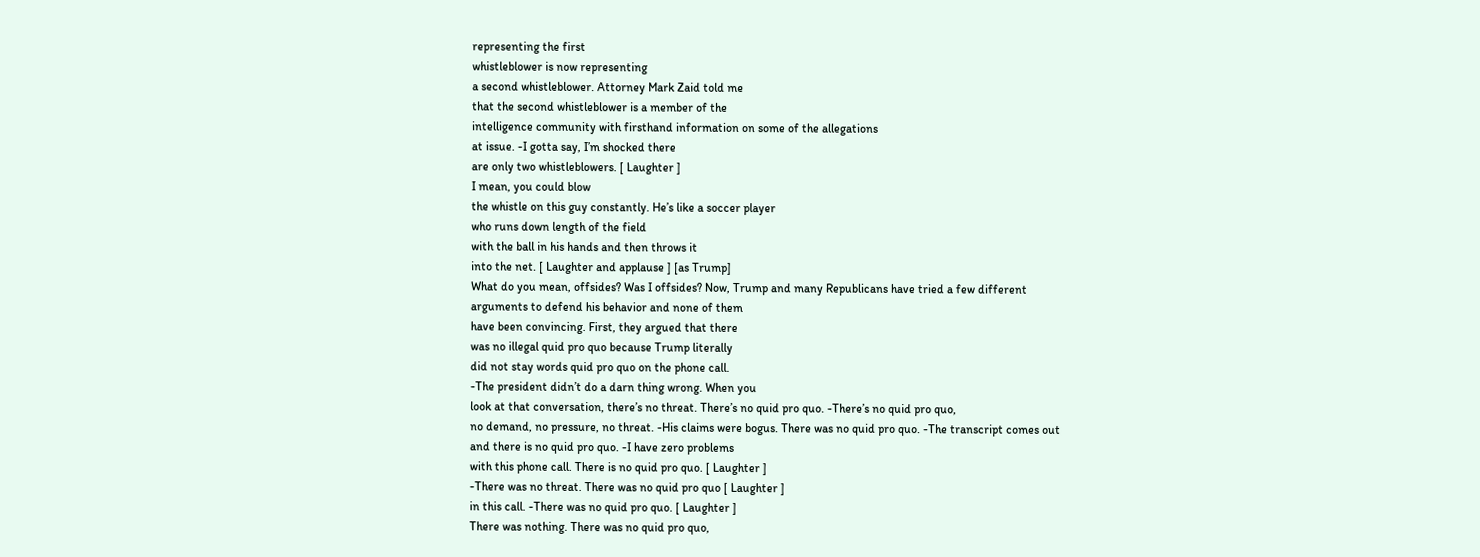representing the first
whistleblower is now representing
a second whistleblower. Attorney Mark Zaid told me
that the second whistleblower is a member of the
intelligence community with firsthand information on some of the allegations
at issue. -I gotta say, I’m shocked there
are only two whistleblowers. [ Laughter ]
I mean, you could blow
the whistle on this guy constantly. He’s like a soccer player
who runs down length of the field
with the ball in his hands and then throws it
into the net. [ Laughter and applause ] [as Trump]
What do you mean, offsides? Was I offsides? Now, Trump and many Republicans have tried a few different
arguments to defend his behavior and none of them
have been convincing. First, they argued that there
was no illegal quid pro quo because Trump literally
did not stay words quid pro quo on the phone call.
-The president didn’t do a darn thing wrong. When you
look at that conversation, there’s no threat. There’s no quid pro quo. -There’s no quid pro quo,
no demand, no pressure, no threat. -His claims were bogus. There was no quid pro quo. -The transcript comes out
and there is no quid pro quo. -I have zero problems
with this phone call. There is no quid pro quo. [ Laughter ]
-There was no threat. There was no quid pro quo [ Laughter ]
in this call. -There was no quid pro quo. [ Laughter ]
There was nothing. There was no quid pro quo,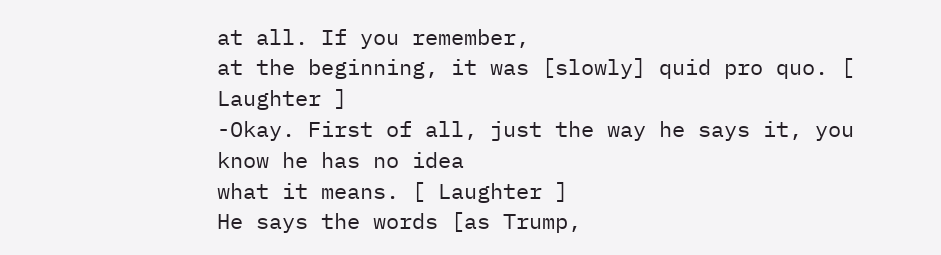at all. If you remember,
at the beginning, it was [slowly] quid pro quo. [ Laughter ]
-Okay. First of all, just the way he says it, you know he has no idea
what it means. [ Laughter ]
He says the words [as Trump,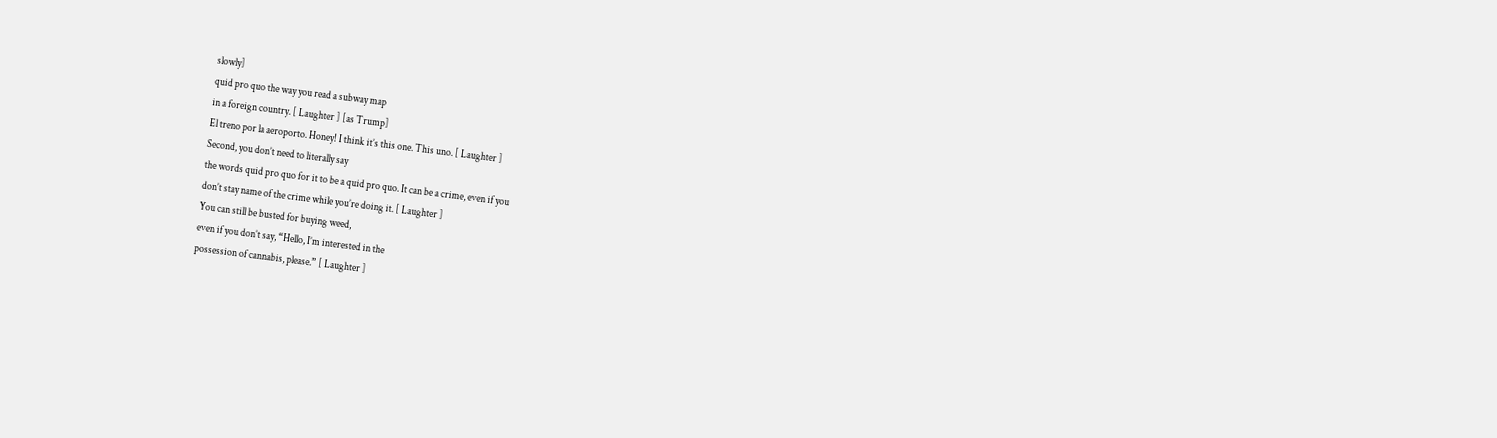slowly]
quid pro quo the way you read a subway map
in a foreign country. [ Laughter ] [as Trump]
El treno por la aeroporto. Honey! I think it’s this one. This uno. [ Laughter ]
Second, you don’t need to literally say
the words quid pro quo for it to be a quid pro quo. It can be a crime, even if you
don’t stay name of the crime while you’re doing it. [ Laughter ]
You can still be busted for buying weed,
even if you don’t say, “Hello, I’m interested in the
possession of cannabis, please.” [ Laughter ]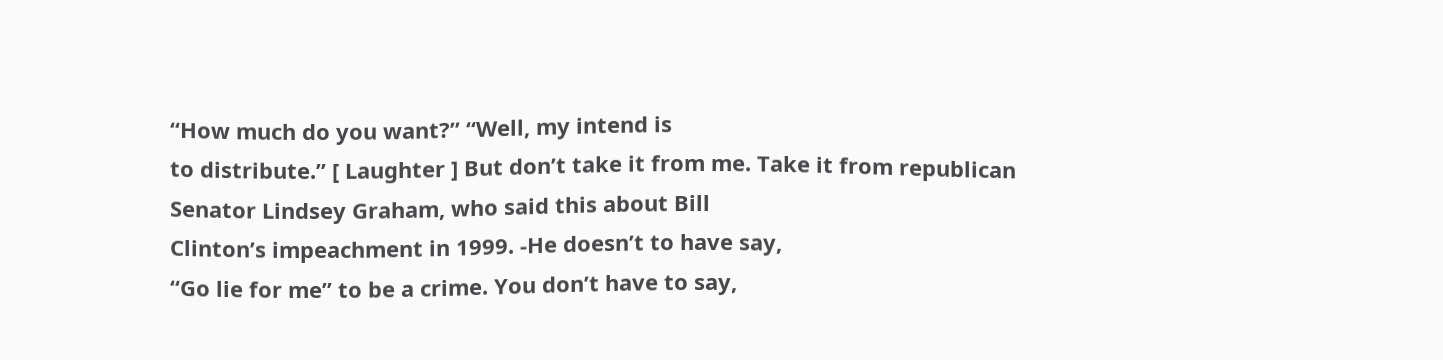“How much do you want?” “Well, my intend is
to distribute.” [ Laughter ] But don’t take it from me. Take it from republican
Senator Lindsey Graham, who said this about Bill
Clinton’s impeachment in 1999. -He doesn’t to have say,
“Go lie for me” to be a crime. You don’t have to say,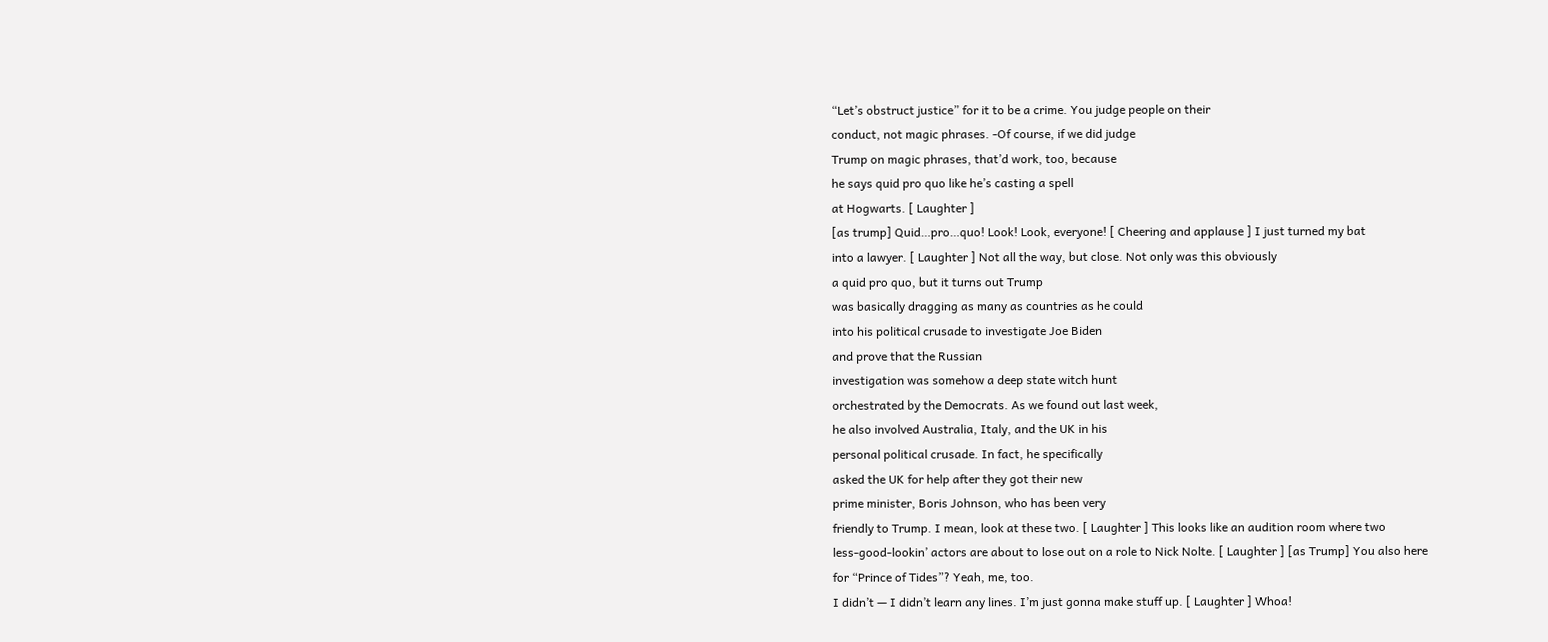“Let’s obstruct justice” for it to be a crime. You judge people on their
conduct, not magic phrases. -Of course, if we did judge
Trump on magic phrases, that’d work, too, because
he says quid pro quo like he’s casting a spell
at Hogwarts. [ Laughter ]
[as trump] Quid…pro…quo! Look! Look, everyone! [ Cheering and applause ] I just turned my bat
into a lawyer. [ Laughter ] Not all the way, but close. Not only was this obviously
a quid pro quo, but it turns out Trump
was basically dragging as many as countries as he could
into his political crusade to investigate Joe Biden
and prove that the Russian
investigation was somehow a deep state witch hunt
orchestrated by the Democrats. As we found out last week,
he also involved Australia, Italy, and the UK in his
personal political crusade. In fact, he specifically
asked the UK for help after they got their new
prime minister, Boris Johnson, who has been very
friendly to Trump. I mean, look at these two. [ Laughter ] This looks like an audition room where two
less-good-lookin’ actors are about to lose out on a role to Nick Nolte. [ Laughter ] [as Trump] You also here
for “Prince of Tides”? Yeah, me, too.
I didn’t — I didn’t learn any lines. I’m just gonna make stuff up. [ Laughter ] Whoa!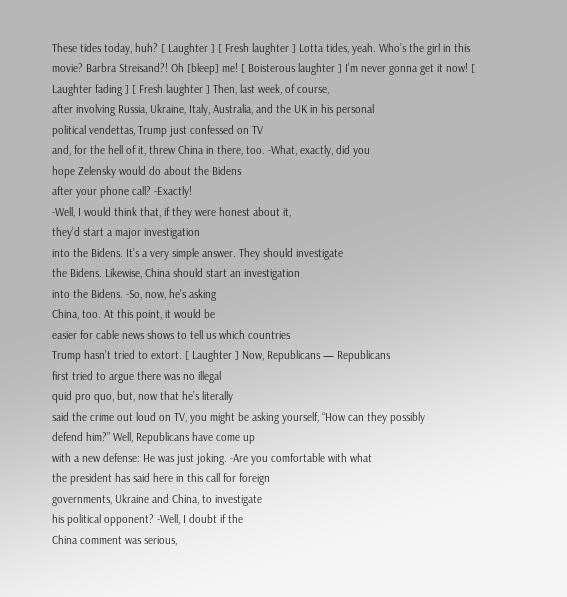These tides today, huh? [ Laughter ] [ Fresh laughter ] Lotta tides, yeah. Who’s the girl in this movie? Barbra Streisand?! Oh [bleep] me! [ Boisterous laughter ] I’m never gonna get it now! [ Laughter fading ] [ Fresh laughter ] Then, last week, of course,
after involving Russia, Ukraine, Italy, Australia, and the UK in his personal
political vendettas, Trump just confessed on TV
and, for the hell of it, threw China in there, too. -What, exactly, did you
hope Zelensky would do about the Bidens
after your phone call? -Exactly!
-Well, I would think that, if they were honest about it,
they’d start a major investigation
into the Bidens. It’s a very simple answer. They should investigate
the Bidens. Likewise, China should start an investigation
into the Bidens. -So, now, he’s asking
China, too. At this point, it would be
easier for cable news shows to tell us which countries
Trump hasn’t tried to extort. [ Laughter ] Now, Republicans — Republicans
first tried to argue there was no illegal
quid pro quo, but, now that he’s literally
said the crime out loud on TV, you might be asking yourself, “How can they possibly
defend him?” Well, Republicans have come up
with a new defense: He was just joking. -Are you comfortable with what
the president has said here in this call for foreign
governments, Ukraine and China, to investigate
his political opponent? -Well, I doubt if the
China comment was serious,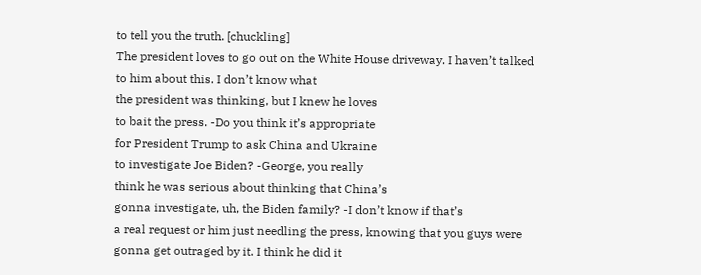to tell you the truth. [chuckling]
The president loves to go out on the White House driveway. I haven’t talked
to him about this. I don’t know what
the president was thinking, but I knew he loves
to bait the press. -Do you think it’s appropriate
for President Trump to ask China and Ukraine
to investigate Joe Biden? -George, you really
think he was serious about thinking that China’s
gonna investigate, uh, the Biden family? -I don’t know if that’s
a real request or him just needling the press, knowing that you guys were
gonna get outraged by it. I think he did it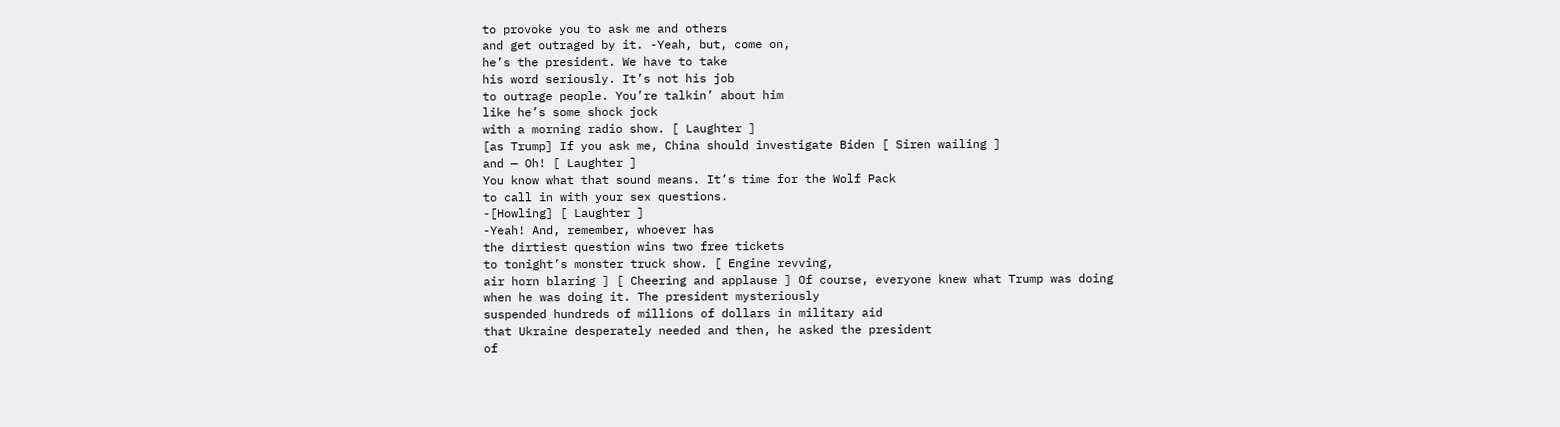to provoke you to ask me and others
and get outraged by it. -Yeah, but, come on,
he’s the president. We have to take
his word seriously. It’s not his job
to outrage people. You’re talkin’ about him
like he’s some shock jock
with a morning radio show. [ Laughter ]
[as Trump] If you ask me, China should investigate Biden [ Siren wailing ]
and — Oh! [ Laughter ]
You know what that sound means. It’s time for the Wolf Pack
to call in with your sex questions.
-[Howling] [ Laughter ]
-Yeah! And, remember, whoever has
the dirtiest question wins two free tickets
to tonight’s monster truck show. [ Engine revving,
air horn blaring ] [ Cheering and applause ] Of course, everyone knew what Trump was doing
when he was doing it. The president mysteriously
suspended hundreds of millions of dollars in military aid
that Ukraine desperately needed and then, he asked the president
of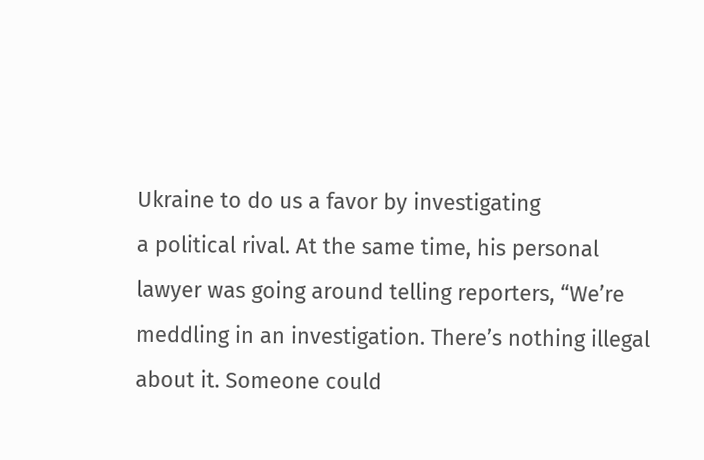Ukraine to do us a favor by investigating
a political rival. At the same time, his personal
lawyer was going around telling reporters, “We’re
meddling in an investigation. There’s nothing illegal
about it. Someone could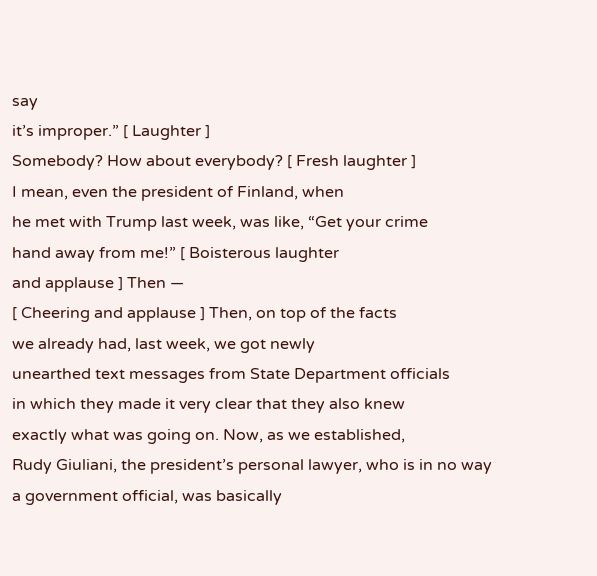say
it’s improper.” [ Laughter ]
Somebody? How about everybody? [ Fresh laughter ]
I mean, even the president of Finland, when
he met with Trump last week, was like, “Get your crime
hand away from me!” [ Boisterous laughter
and applause ] Then —
[ Cheering and applause ] Then, on top of the facts
we already had, last week, we got newly
unearthed text messages from State Department officials
in which they made it very clear that they also knew
exactly what was going on. Now, as we established,
Rudy Giuliani, the president’s personal lawyer, who is in no way
a government official, was basically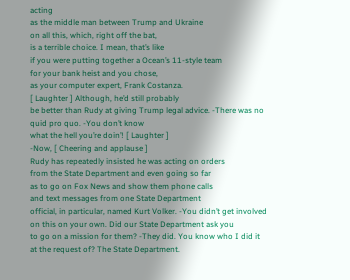acting
as the middle man between Trump and Ukraine
on all this, which, right off the bat,
is a terrible choice. I mean, that’s like
if you were putting together a Ocean’s 11-style team
for your bank heist and you chose,
as your computer expert, Frank Costanza.
[ Laughter ] Although, he’d still probably
be better than Rudy at giving Trump legal advice. -There was no quid pro quo. -You don’t know
what the hell you’re doin’! [ Laughter ]
-Now, [ Cheering and applause ]
Rudy has repeatedly insisted he was acting on orders
from the State Department and even going so far
as to go on Fox News and show them phone calls
and text messages from one State Department
official, in particular, named Kurt Volker. -You didn’t get involved
on this on your own. Did our State Department ask you
to go on a mission for them? -They did. You know who I did it
at the request of? The State Department.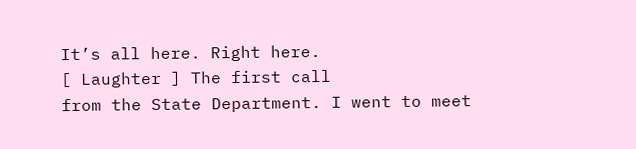It’s all here. Right here.
[ Laughter ] The first call
from the State Department. I went to meet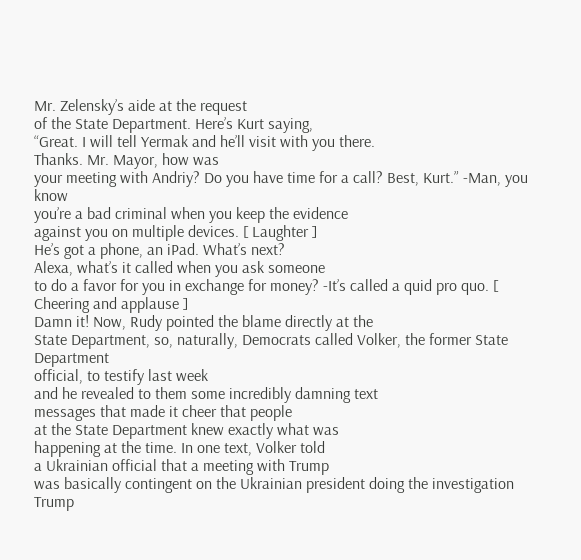Mr. Zelensky’s aide at the request
of the State Department. Here’s Kurt saying,
“Great. I will tell Yermak and he’ll visit with you there.
Thanks. Mr. Mayor, how was
your meeting with Andriy? Do you have time for a call? Best, Kurt.” -Man, you know
you’re a bad criminal when you keep the evidence
against you on multiple devices. [ Laughter ]
He’s got a phone, an iPad. What’s next?
Alexa, what’s it called when you ask someone
to do a favor for you in exchange for money? -It’s called a quid pro quo. [ Cheering and applause ]
Damn it! Now, Rudy pointed the blame directly at the
State Department, so, naturally, Democrats called Volker, the former State Department
official, to testify last week
and he revealed to them some incredibly damning text
messages that made it cheer that people
at the State Department knew exactly what was
happening at the time. In one text, Volker told
a Ukrainian official that a meeting with Trump
was basically contingent on the Ukrainian president doing the investigation
Trump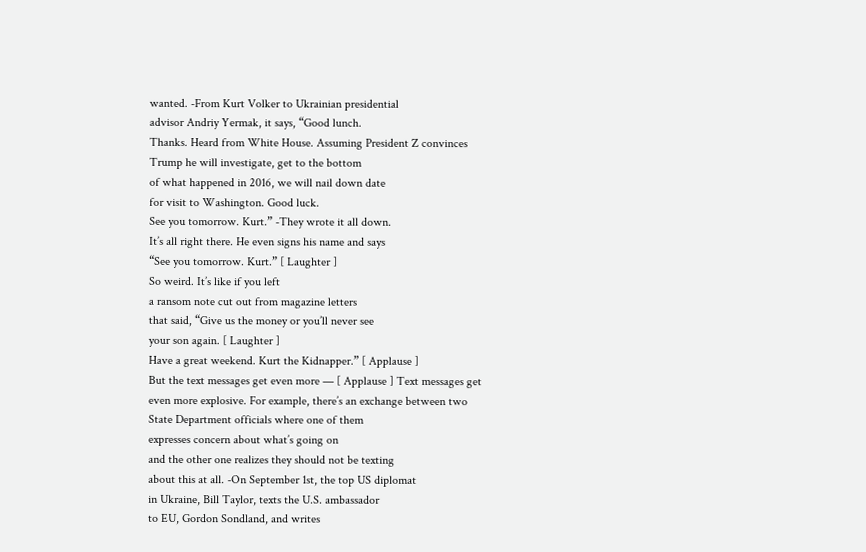wanted. -From Kurt Volker to Ukrainian presidential
advisor Andriy Yermak, it says, “Good lunch.
Thanks. Heard from White House. Assuming President Z convinces
Trump he will investigate, get to the bottom
of what happened in 2016, we will nail down date
for visit to Washington. Good luck.
See you tomorrow. Kurt.” -They wrote it all down.
It’s all right there. He even signs his name and says
“See you tomorrow. Kurt.” [ Laughter ]
So weird. It’s like if you left
a ransom note cut out from magazine letters
that said, “Give us the money or you’ll never see
your son again. [ Laughter ]
Have a great weekend. Kurt the Kidnapper.” [ Applause ]
But the text messages get even more — [ Applause ] Text messages get
even more explosive. For example, there’s an exchange between two
State Department officials where one of them
expresses concern about what’s going on
and the other one realizes they should not be texting
about this at all. -On September 1st, the top US diplomat
in Ukraine, Bill Taylor, texts the U.S. ambassador
to EU, Gordon Sondland, and writes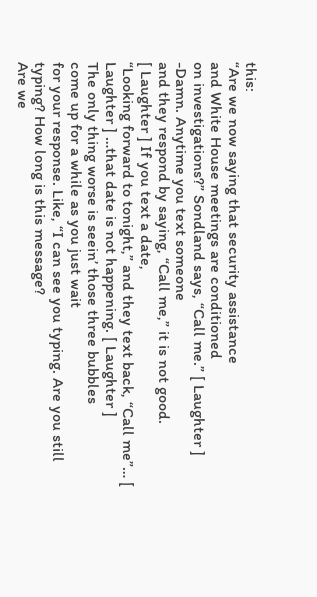this:
“Are we now saying that security assistance
and White House meetings are conditioned
on investigations?” Sondland says, “Call me.” [ Laughter ]
-Damn. Anytime you text someone
and they respond by saying, “Call me,” it is not good.
[ Laughter ] If you text a date,
“Looking forward to tonight,” and they text back, “Call me”… [ Laughter ] …that date is not happening. [ Laughter ]
The only thing worse is seein’ those three bubbles
come up for a while as you just wait
for your response. Like, “I can see you typing. Are you still typing? How long is this message?
Are we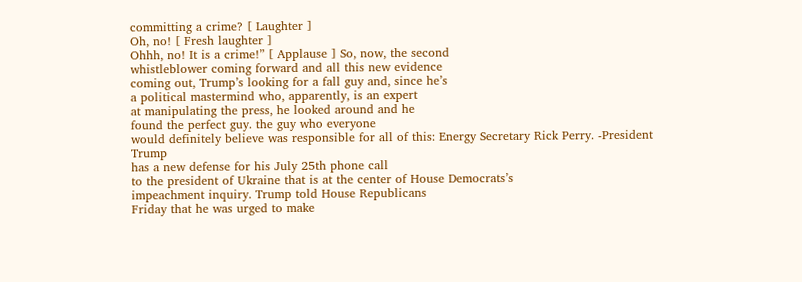committing a crime? [ Laughter ]
Oh, no! [ Fresh laughter ]
Ohhh, no! It is a crime!” [ Applause ] So, now, the second
whistleblower coming forward and all this new evidence
coming out, Trump’s looking for a fall guy and, since he’s
a political mastermind who, apparently, is an expert
at manipulating the press, he looked around and he
found the perfect guy. the guy who everyone
would definitely believe was responsible for all of this: Energy Secretary Rick Perry. -President Trump
has a new defense for his July 25th phone call
to the president of Ukraine that is at the center of House Democrats’s
impeachment inquiry. Trump told House Republicans
Friday that he was urged to make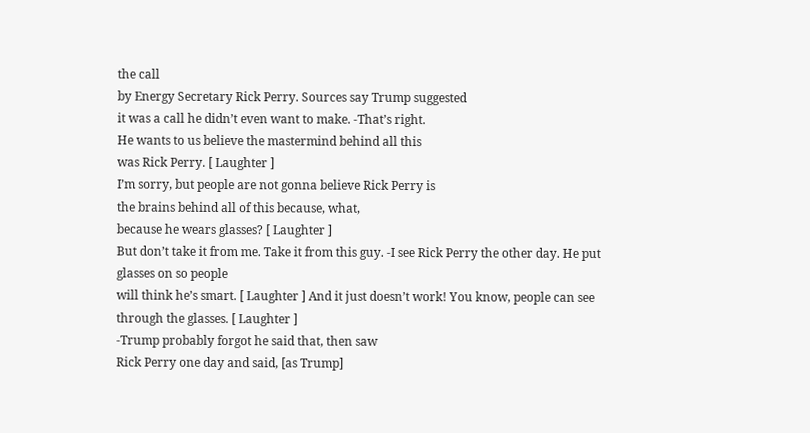the call
by Energy Secretary Rick Perry. Sources say Trump suggested
it was a call he didn’t even want to make. -That’s right.
He wants to us believe the mastermind behind all this
was Rick Perry. [ Laughter ]
I’m sorry, but people are not gonna believe Rick Perry is
the brains behind all of this because, what,
because he wears glasses? [ Laughter ]
But don’t take it from me. Take it from this guy. -I see Rick Perry the other day. He put glasses on so people
will think he’s smart. [ Laughter ] And it just doesn’t work! You know, people can see
through the glasses. [ Laughter ]
-Trump probably forgot he said that, then saw
Rick Perry one day and said, [as Trump]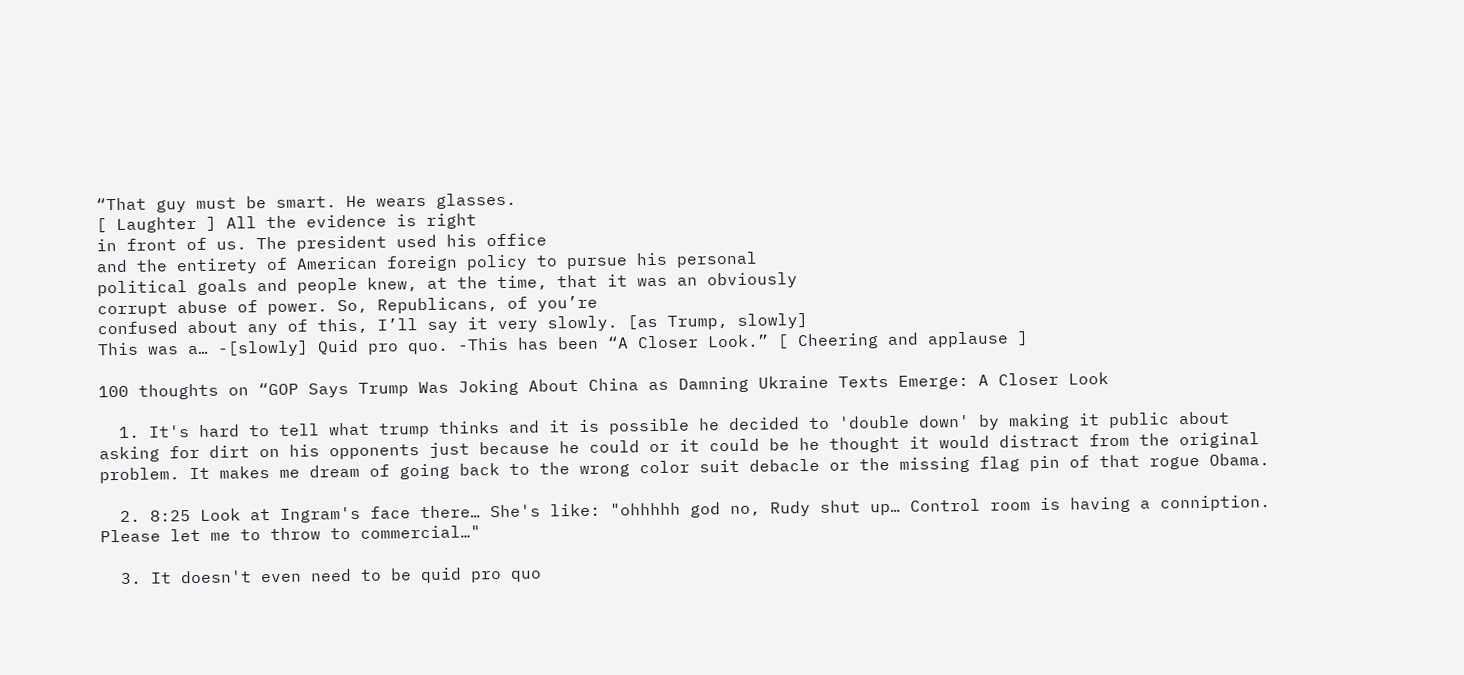“That guy must be smart. He wears glasses.
[ Laughter ] All the evidence is right
in front of us. The president used his office
and the entirety of American foreign policy to pursue his personal
political goals and people knew, at the time, that it was an obviously
corrupt abuse of power. So, Republicans, of you’re
confused about any of this, I’ll say it very slowly. [as Trump, slowly]
This was a… -[slowly] Quid pro quo. -This has been “A Closer Look.” [ Cheering and applause ]

100 thoughts on “GOP Says Trump Was Joking About China as Damning Ukraine Texts Emerge: A Closer Look

  1. It's hard to tell what trump thinks and it is possible he decided to 'double down' by making it public about asking for dirt on his opponents just because he could or it could be he thought it would distract from the original problem. It makes me dream of going back to the wrong color suit debacle or the missing flag pin of that rogue Obama.

  2. 8:25 Look at Ingram's face there… She's like: "ohhhhh god no, Rudy shut up… Control room is having a conniption. Please let me to throw to commercial…"

  3. It doesn't even need to be quid pro quo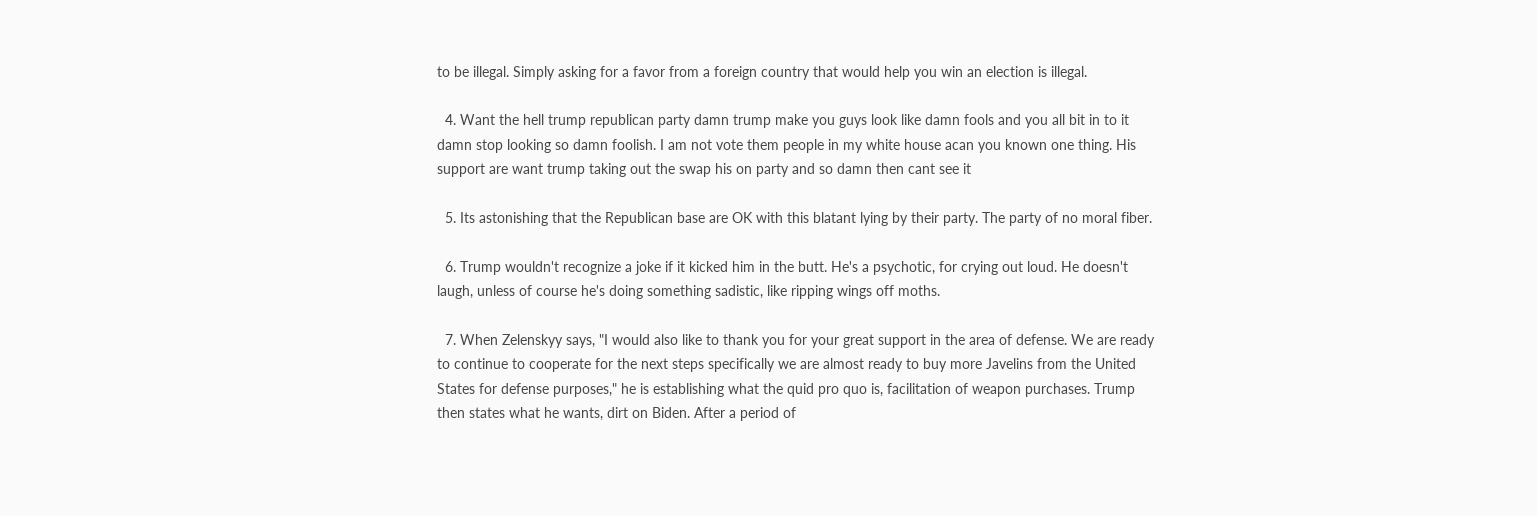to be illegal. Simply asking for a favor from a foreign country that would help you win an election is illegal.

  4. Want the hell trump republican party damn trump make you guys look like damn fools and you all bit in to it damn stop looking so damn foolish. I am not vote them people in my white house acan you known one thing. His support are want trump taking out the swap his on party and so damn then cant see it

  5. Its astonishing that the Republican base are OK with this blatant lying by their party. The party of no moral fiber.

  6. Trump wouldn't recognize a joke if it kicked him in the butt. He's a psychotic, for crying out loud. He doesn't laugh, unless of course he's doing something sadistic, like ripping wings off moths.

  7. When Zelenskyy says, "I would also like to thank you for your great support in the area of defense. We are ready to continue to cooperate for the next steps specifically we are almost ready to buy more Javelins from the United States for defense purposes," he is establishing what the quid pro quo is, facilitation of weapon purchases. Trump then states what he wants, dirt on Biden. After a period of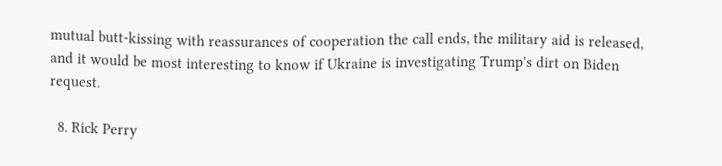mutual butt-kissing with reassurances of cooperation the call ends, the military aid is released, and it would be most interesting to know if Ukraine is investigating Trump's dirt on Biden request.

  8. Rick Perry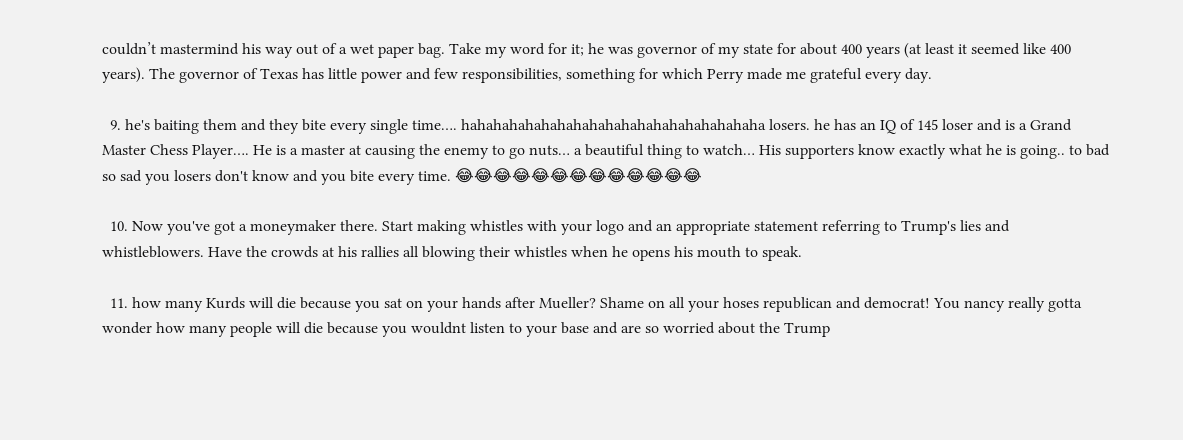couldn’t mastermind his way out of a wet paper bag. Take my word for it; he was governor of my state for about 400 years (at least it seemed like 400 years). The governor of Texas has little power and few responsibilities, something for which Perry made me grateful every day.

  9. he's baiting them and they bite every single time…. hahahahahahahahahahahahahahahahahahaha losers. he has an IQ of 145 loser and is a Grand Master Chess Player…. He is a master at causing the enemy to go nuts… a beautiful thing to watch… His supporters know exactly what he is going.. to bad so sad you losers don't know and you bite every time. 😂😂😂😂😂😂😂😂😂😂😂😂😂

  10. Now you've got a moneymaker there. Start making whistles with your logo and an appropriate statement referring to Trump's lies and whistleblowers. Have the crowds at his rallies all blowing their whistles when he opens his mouth to speak.

  11. how many Kurds will die because you sat on your hands after Mueller? Shame on all your hoses republican and democrat! You nancy really gotta wonder how many people will die because you wouldnt listen to your base and are so worried about the Trump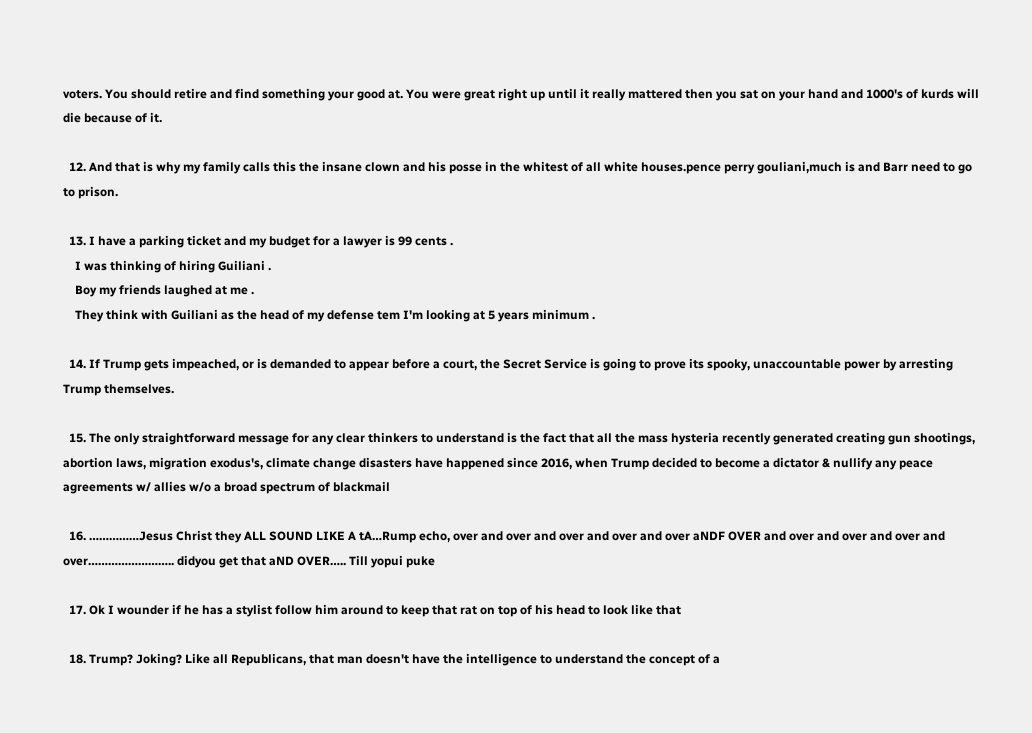voters. You should retire and find something your good at. You were great right up until it really mattered then you sat on your hand and 1000's of kurds will die because of it.

  12. And that is why my family calls this the insane clown and his posse in the whitest of all white houses.pence perry gouliani,much is and Barr need to go to prison.

  13. I have a parking ticket and my budget for a lawyer is 99 cents .
    I was thinking of hiring Guiliani .
    Boy my friends laughed at me .
    They think with Guiliani as the head of my defense tem I'm looking at 5 years minimum .

  14. If Trump gets impeached, or is demanded to appear before a court, the Secret Service is going to prove its spooky, unaccountable power by arresting Trump themselves.

  15. The only straightforward message for any clear thinkers to understand is the fact that all the mass hysteria recently generated creating gun shootings, abortion laws, migration exodus's, climate change disasters have happened since 2016, when Trump decided to become a dictator & nullify any peace agreements w/ allies w/o a broad spectrum of blackmail

  16. ……………Jesus Christ they ALL SOUND LIKE A tA…Rump echo, over and over and over and over and over aNDF OVER and over and over and over and over…………………….. didyou get that aND OVER….. Till yopui puke

  17. Ok I wounder if he has a stylist follow him around to keep that rat on top of his head to look like that

  18. Trump? Joking? Like all Republicans, that man doesn't have the intelligence to understand the concept of a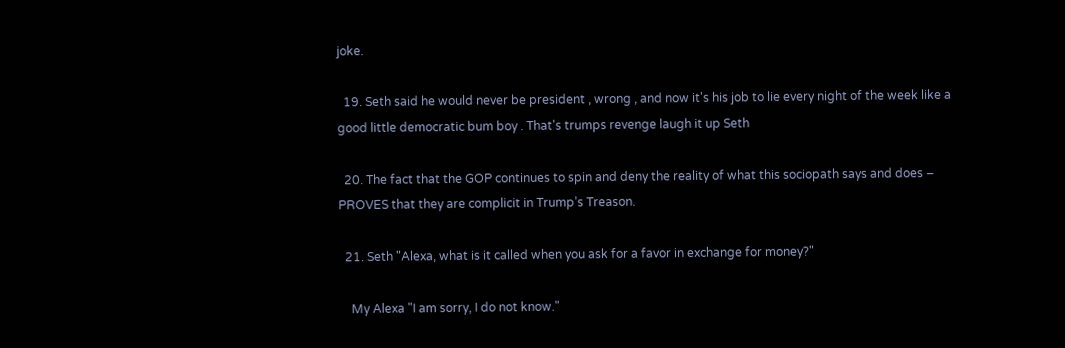joke.

  19. Seth said he would never be president , wrong , and now it's his job to lie every night of the week like a good little democratic bum boy . That's trumps revenge laugh it up Seth

  20. The fact that the GOP continues to spin and deny the reality of what this sociopath says and does – PROVES that they are complicit in Trump’s Treason.

  21. Seth "Alexa, what is it called when you ask for a favor in exchange for money?"

    My Alexa "I am sorry, I do not know."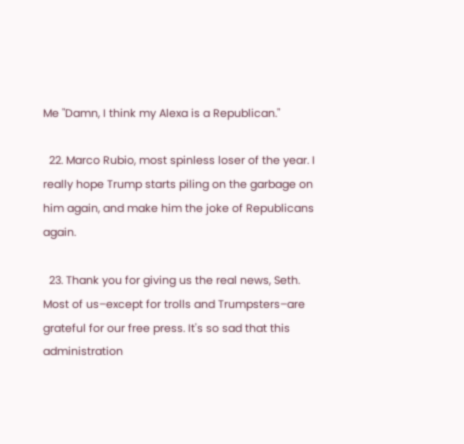Me "Damn, I think my Alexa is a Republican."

  22. Marco Rubio, most spinless loser of the year. I really hope Trump starts piling on the garbage on him again, and make him the joke of Republicans again.

  23. Thank you for giving us the real news, Seth. Most of us–except for trolls and Trumpsters–are grateful for our free press. It's so sad that this administration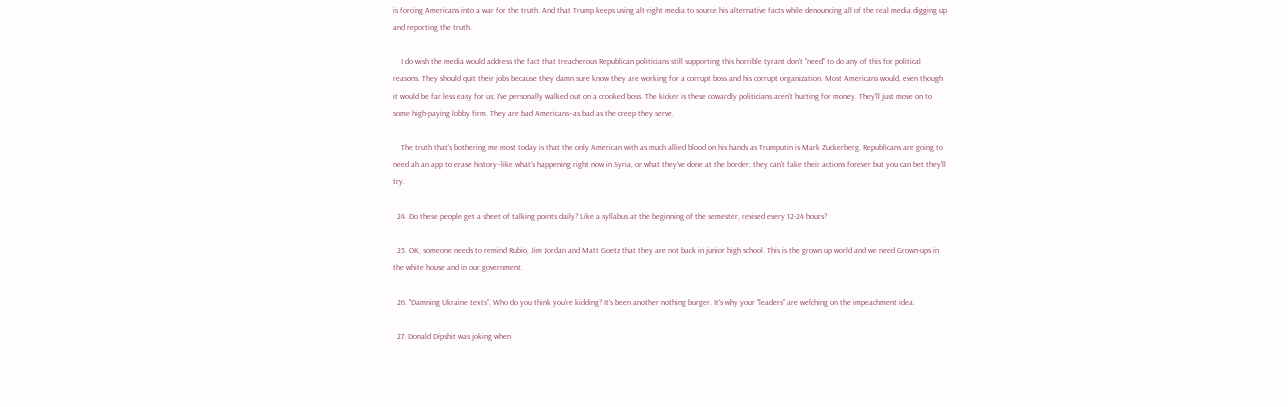is forcing Americans into a war for the truth. And that Trump keeps using alt-right media to source his alternative facts while denouncing all of the real media digging up and reporting the truth.

    I do wish the media would address the fact that treacherous Republican politicians still supporting this horrible tyrant don't "need" to do any of this for political reasons. They should quit their jobs because they damn sure know they are working for a corrupt boss and his corrupt organization. Most Americans would, even though it would be far less easy for us; I've personally walked out on a crooked boss. The kicker is these cowardly politicians aren't hurting for money. They'll just move on to some high-paying lobby firm. They are bad Americans–as bad as the creep they serve.

    The truth that's bothering me most today is that the only American with as much allied blood on his hands as Trumputin is Mark Zuckerberg. Republicans are going to need ah an app to erase history–like what's happening right now in Syria, or what they've done at the border; they can't fake their actions forever but you can bet they'll try.

  24. Do these people get a sheet of talking points daily? Like a syllabus at the beginning of the semester, revised every 12-24 hours?

  25. OK, someone needs to remind Rubio, Jim Jordan and Matt Goetz that they are not back in junior high school. This is the grown up world and we need Grown-ups in the white house and in our government.

  26. "Damning Ukraine texts". Who do you think you're kidding? It's been another nothing burger. It's why your "leaders" are welching on the impeachment idea.

  27. Donald Dipshit was joking when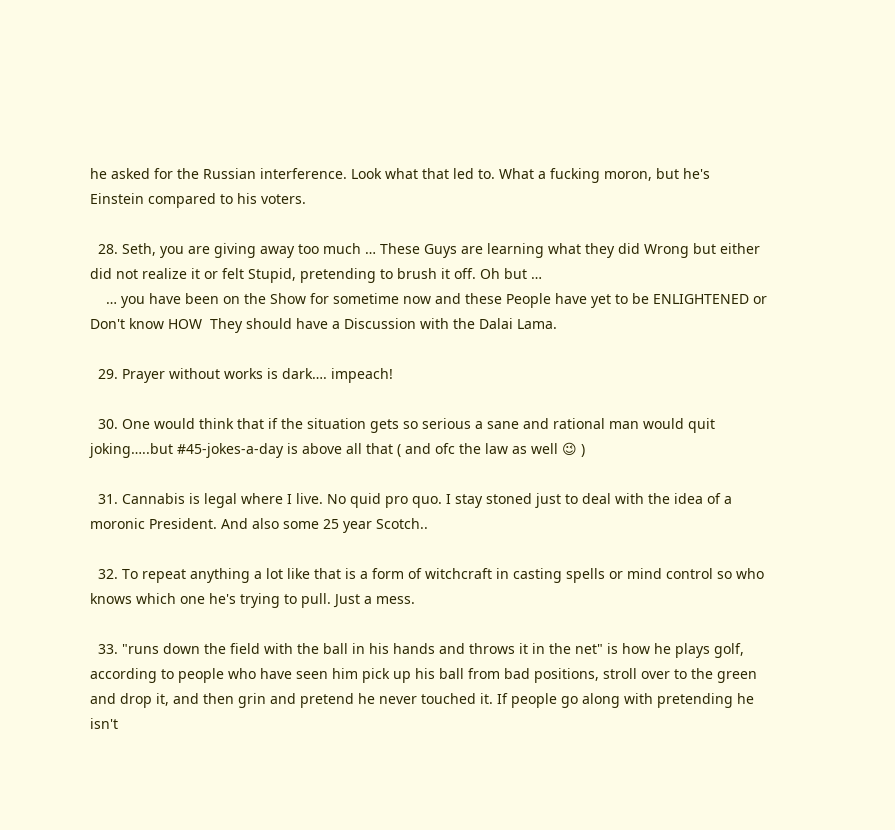he asked for the Russian interference. Look what that led to. What a fucking moron, but he's Einstein compared to his voters.

  28. Seth, you are giving away too much … These Guys are learning what they did Wrong but either did not realize it or felt Stupid, pretending to brush it off. Oh but …
    … you have been on the Show for sometime now and these People have yet to be ENLIGHTENED or Don't know HOW  They should have a Discussion with the Dalai Lama.

  29. Prayer without works is dark…. impeach!

  30. One would think that if the situation gets so serious a sane and rational man would quit joking…..but #45-jokes-a-day is above all that ( and ofc the law as well 😉 )

  31. Cannabis is legal where I live. No quid pro quo. I stay stoned just to deal with the idea of a moronic President. And also some 25 year Scotch..

  32. To repeat anything a lot like that is a form of witchcraft in casting spells or mind control so who knows which one he's trying to pull. Just a mess.

  33. "runs down the field with the ball in his hands and throws it in the net" is how he plays golf, according to people who have seen him pick up his ball from bad positions, stroll over to the green and drop it, and then grin and pretend he never touched it. If people go along with pretending he isn't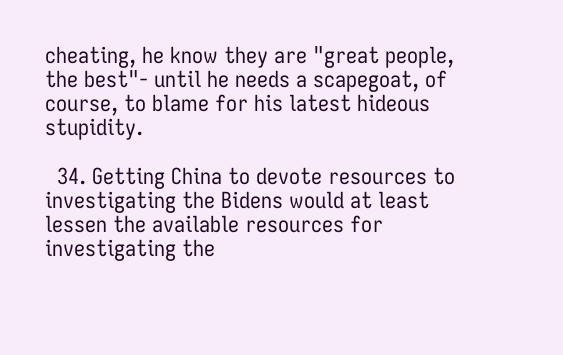cheating, he know they are "great people, the best"- until he needs a scapegoat, of course, to blame for his latest hideous stupidity.

  34. Getting China to devote resources to investigating the Bidens would at least lessen the available resources for investigating the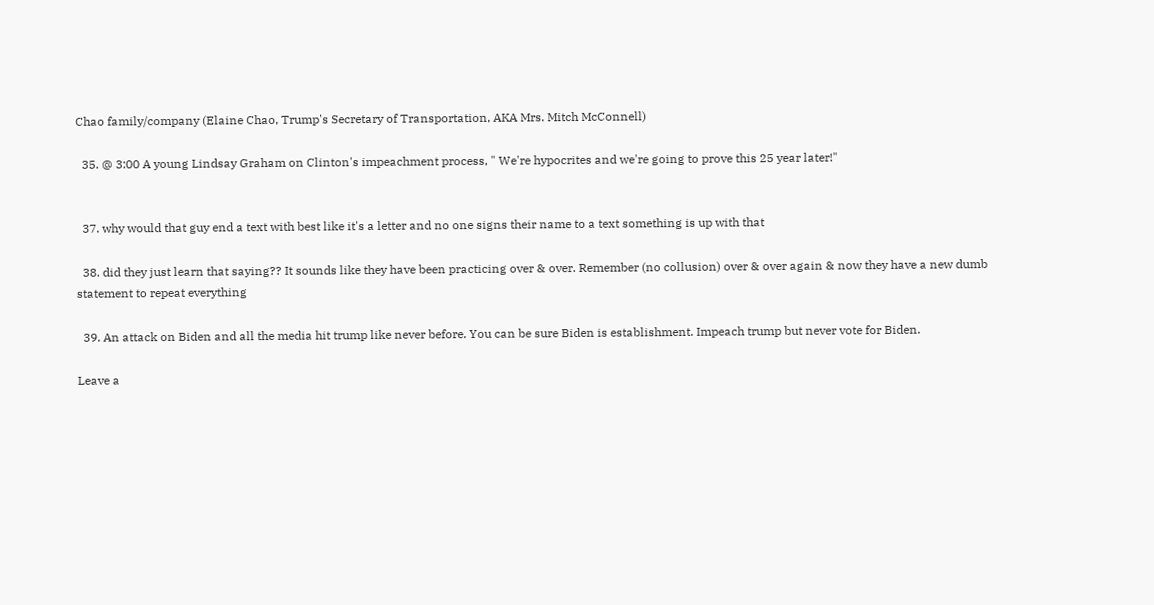Chao family/company (Elaine Chao, Trump's Secretary of Transportation, AKA Mrs. Mitch McConnell)

  35. @ 3:00 A young Lindsay Graham on Clinton's impeachment process, " We're hypocrites and we're going to prove this 25 year later!"


  37. why would that guy end a text with best like it's a letter and no one signs their name to a text something is up with that

  38. did they just learn that saying?? It sounds like they have been practicing over & over. Remember (no collusion) over & over again & now they have a new dumb statement to repeat everything

  39. An attack on Biden and all the media hit trump like never before. You can be sure Biden is establishment. Impeach trump but never vote for Biden.

Leave a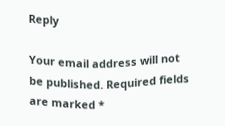Reply

Your email address will not be published. Required fields are marked *